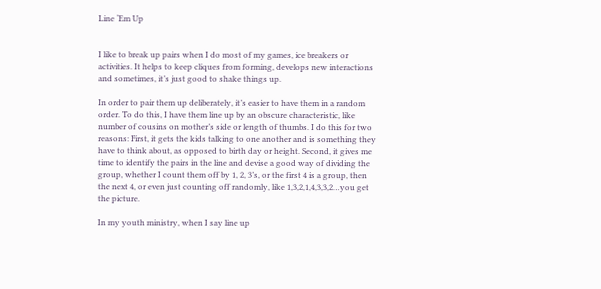Line ‘Em Up


I like to break up pairs when I do most of my games, ice breakers or activities. It helps to keep cliques from forming, develops new interactions and sometimes, it’s just good to shake things up.

In order to pair them up deliberately, it’s easier to have them in a random order. To do this, I have them line up by an obscure characteristic, like number of cousins on mother’s side or length of thumbs. I do this for two reasons: First, it gets the kids talking to one another and is something they have to think about, as opposed to birth day or height. Second, it gives me time to identify the pairs in the line and devise a good way of dividing the group, whether I count them off by 1, 2, 3’s, or the first 4 is a group, then the next 4, or even just counting off randomly, like 1,3,2,1,4,3,3,2…you get the picture.

In my youth ministry, when I say line up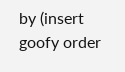by (insert goofy order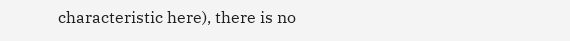characteristic here), there is no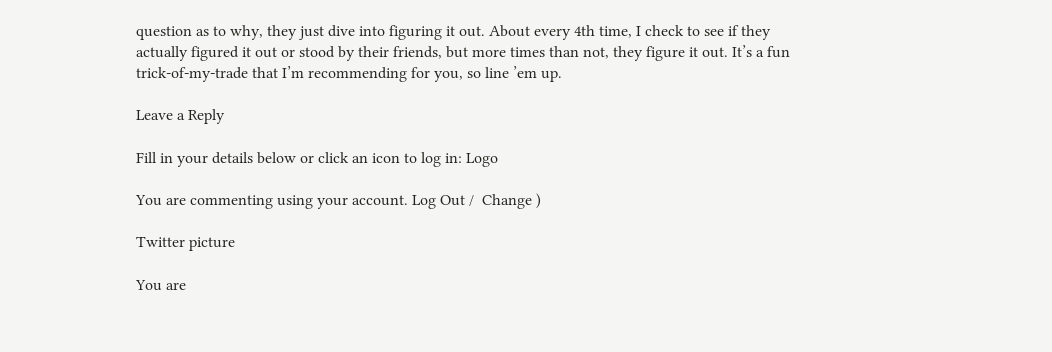question as to why, they just dive into figuring it out. About every 4th time, I check to see if they actually figured it out or stood by their friends, but more times than not, they figure it out. It’s a fun trick-of-my-trade that I’m recommending for you, so line ’em up.

Leave a Reply

Fill in your details below or click an icon to log in: Logo

You are commenting using your account. Log Out /  Change )

Twitter picture

You are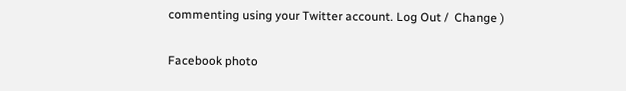commenting using your Twitter account. Log Out /  Change )

Facebook photo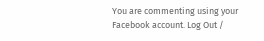You are commenting using your Facebook account. Log Out /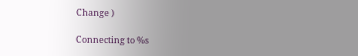Change )

Connecting to %s